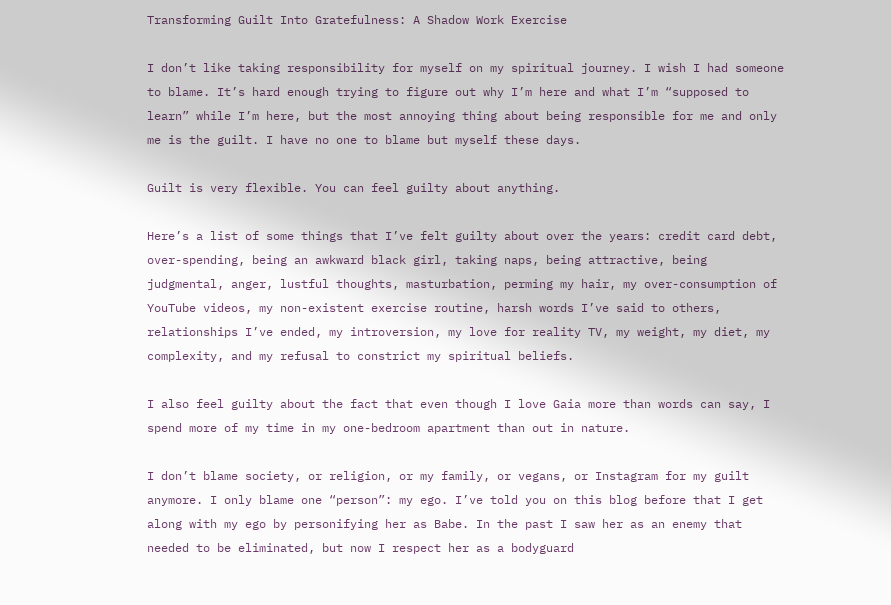Transforming Guilt Into Gratefulness: A Shadow Work Exercise

I don’t like taking responsibility for myself on my spiritual journey. I wish I had someone to blame. It’s hard enough trying to figure out why I’m here and what I’m “supposed to learn” while I’m here, but the most annoying thing about being responsible for me and only me is the guilt. I have no one to blame but myself these days.

Guilt is very flexible. You can feel guilty about anything.

Here’s a list of some things that I’ve felt guilty about over the years: credit card debt, over-spending, being an awkward black girl, taking naps, being attractive, being judgmental, anger, lustful thoughts, masturbation, perming my hair, my over-consumption of YouTube videos, my non-existent exercise routine, harsh words I’ve said to others, relationships I’ve ended, my introversion, my love for reality TV, my weight, my diet, my complexity, and my refusal to constrict my spiritual beliefs.

I also feel guilty about the fact that even though I love Gaia more than words can say, I spend more of my time in my one-bedroom apartment than out in nature.

I don’t blame society, or religion, or my family, or vegans, or Instagram for my guilt anymore. I only blame one “person”: my ego. I’ve told you on this blog before that I get along with my ego by personifying her as Babe. In the past I saw her as an enemy that needed to be eliminated, but now I respect her as a bodyguard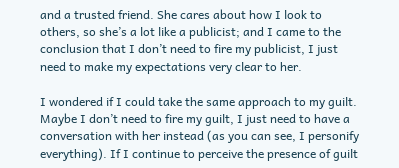and a trusted friend. She cares about how I look to others, so she’s a lot like a publicist; and I came to the conclusion that I don’t need to fire my publicist, I just need to make my expectations very clear to her.

I wondered if I could take the same approach to my guilt. Maybe I don’t need to fire my guilt, I just need to have a conversation with her instead (as you can see, I personify everything). If I continue to perceive the presence of guilt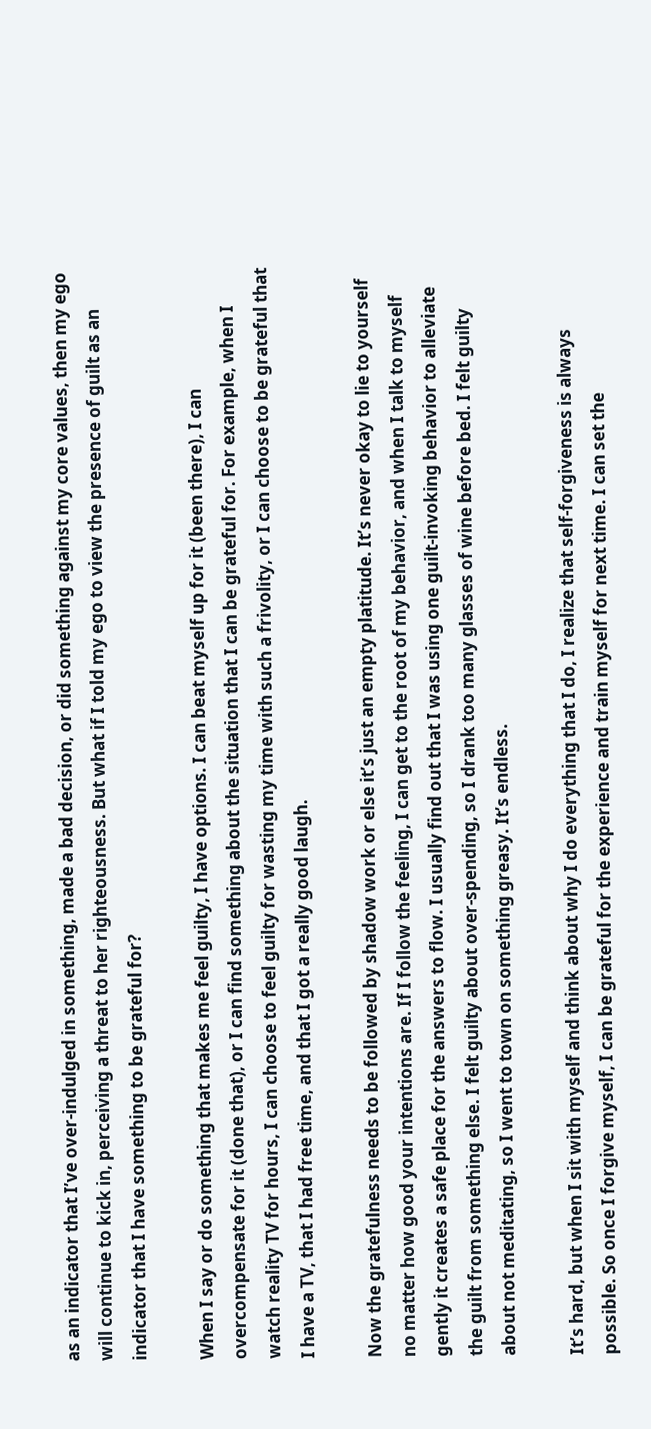as an indicator that I’ve over-indulged in something, made a bad decision, or did something against my core values, then my ego will continue to kick in, perceiving a threat to her righteousness. But what if I told my ego to view the presence of guilt as an indicator that I have something to be grateful for?

When I say or do something that makes me feel guilty, I have options. I can beat myself up for it (been there), I can overcompensate for it (done that), or I can find something about the situation that I can be grateful for. For example, when I watch reality TV for hours, I can choose to feel guilty for wasting my time with such a frivolity, or I can choose to be grateful that I have a TV, that I had free time, and that I got a really good laugh.

Now the gratefulness needs to be followed by shadow work or else it’s just an empty platitude. It’s never okay to lie to yourself no matter how good your intentions are. If I follow the feeling, I can get to the root of my behavior, and when I talk to myself gently it creates a safe place for the answers to flow. I usually find out that I was using one guilt-invoking behavior to alleviate the guilt from something else. I felt guilty about over-spending, so I drank too many glasses of wine before bed. I felt guilty about not meditating, so I went to town on something greasy. It’s endless.

It’s hard, but when I sit with myself and think about why I do everything that I do, I realize that self-forgiveness is always possible. So once I forgive myself, I can be grateful for the experience and train myself for next time. I can set the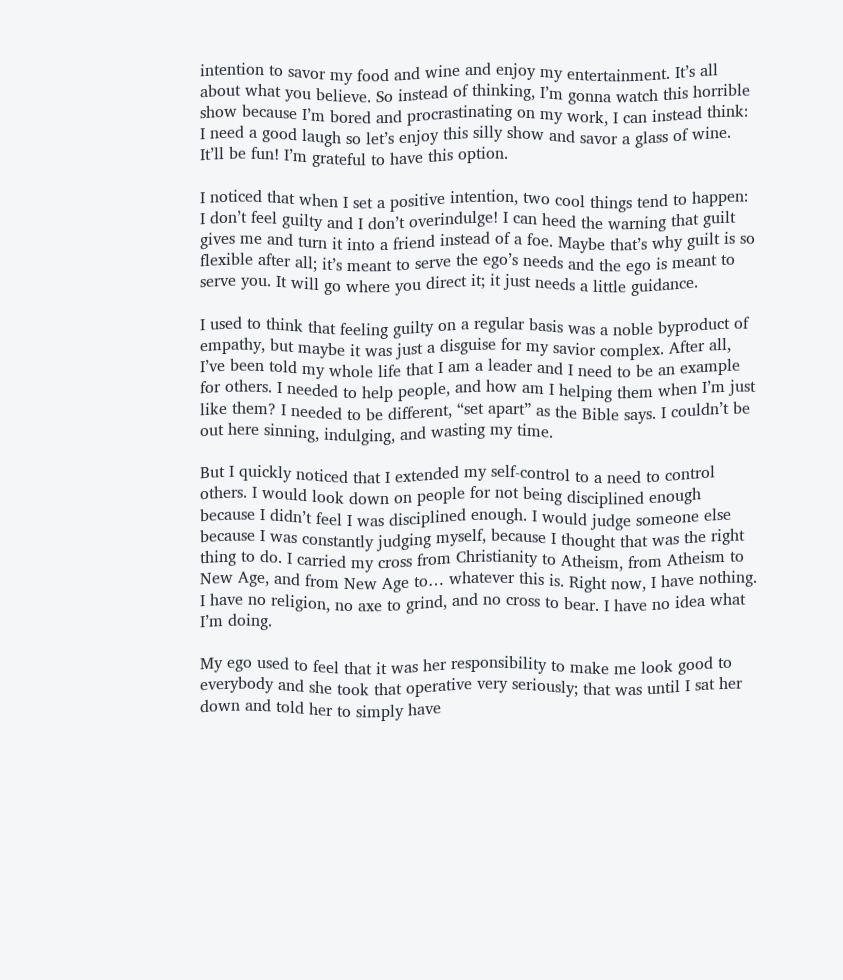intention to savor my food and wine and enjoy my entertainment. It’s all about what you believe. So instead of thinking, I’m gonna watch this horrible show because I’m bored and procrastinating on my work, I can instead think: I need a good laugh so let’s enjoy this silly show and savor a glass of wine. It’ll be fun! I’m grateful to have this option.

I noticed that when I set a positive intention, two cool things tend to happen: I don’t feel guilty and I don’t overindulge! I can heed the warning that guilt gives me and turn it into a friend instead of a foe. Maybe that’s why guilt is so flexible after all; it’s meant to serve the ego’s needs and the ego is meant to serve you. It will go where you direct it; it just needs a little guidance.

I used to think that feeling guilty on a regular basis was a noble byproduct of empathy, but maybe it was just a disguise for my savior complex. After all, I’ve been told my whole life that I am a leader and I need to be an example for others. I needed to help people, and how am I helping them when I’m just like them? I needed to be different, “set apart” as the Bible says. I couldn’t be out here sinning, indulging, and wasting my time.

But I quickly noticed that I extended my self-control to a need to control others. I would look down on people for not being disciplined enough because I didn’t feel I was disciplined enough. I would judge someone else because I was constantly judging myself, because I thought that was the right thing to do. I carried my cross from Christianity to Atheism, from Atheism to New Age, and from New Age to… whatever this is. Right now, I have nothing. I have no religion, no axe to grind, and no cross to bear. I have no idea what I’m doing.

My ego used to feel that it was her responsibility to make me look good to everybody and she took that operative very seriously; that was until I sat her down and told her to simply have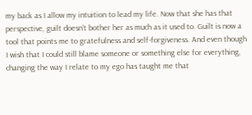my back as I allow my intuition to lead my life. Now that she has that perspective, guilt doesn’t bother her as much as it used to. Guilt is now a tool that points me to gratefulness and self-forgiveness. And even though I wish that I could still blame someone or something else for everything, changing the way I relate to my ego has taught me that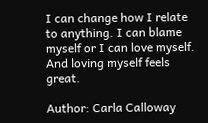I can change how I relate to anything. I can blame myself or I can love myself. And loving myself feels great.

Author: Carla Calloway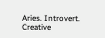Aries. Introvert. Creative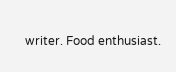writer. Food enthusiast.